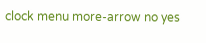clock menu more-arrow no yes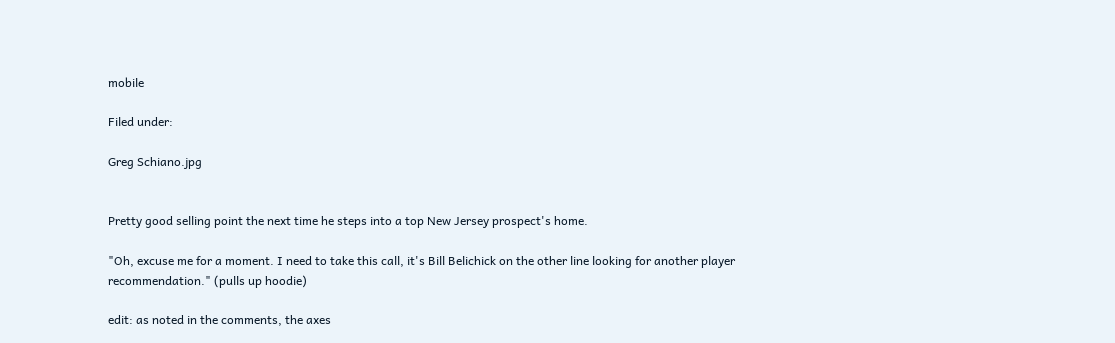mobile

Filed under:

Greg Schiano.jpg


Pretty good selling point the next time he steps into a top New Jersey prospect's home.

"Oh, excuse me for a moment. I need to take this call, it's Bill Belichick on the other line looking for another player recommendation." (pulls up hoodie)

edit: as noted in the comments, the axes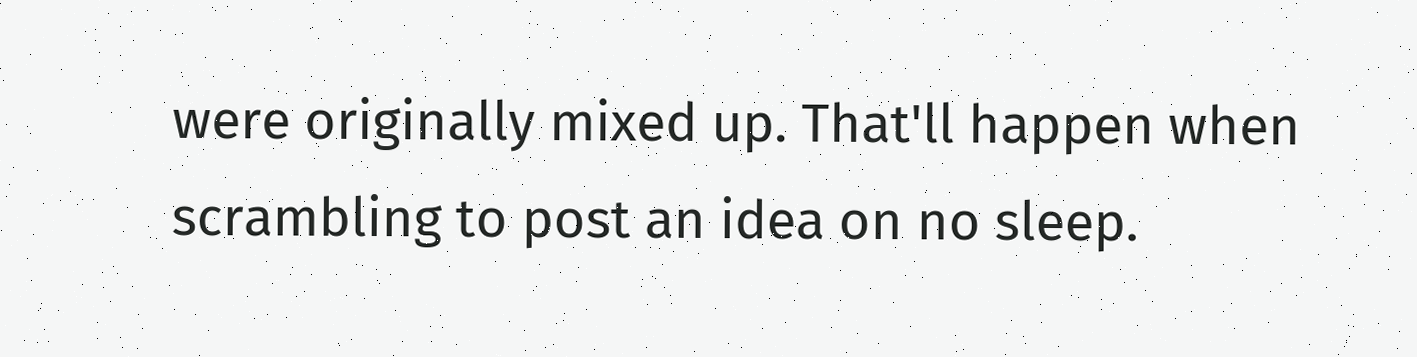were originally mixed up. That'll happen when scrambling to post an idea on no sleep.